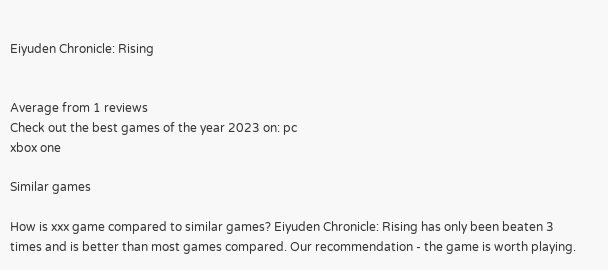Eiyuden Chronicle: Rising


Average from 1 reviews
Check out the best games of the year 2023 on: pc
xbox one

Similar games

How is xxx game compared to similar games? Eiyuden Chronicle: Rising has only been beaten 3 times and is better than most games compared. Our recommendation - the game is worth playing.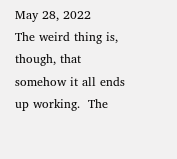May 28, 2022
The weird thing is, though, that somehow it all ends up working.  The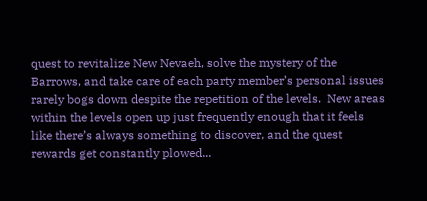quest to revitalize New Nevaeh, solve the mystery of the Barrows, and take care of each party member’s personal issues rarely bogs down despite the repetition of the levels.  New areas within the levels open up just frequently enough that it feels like there’s always something to discover, and the quest rewards get constantly plowed...